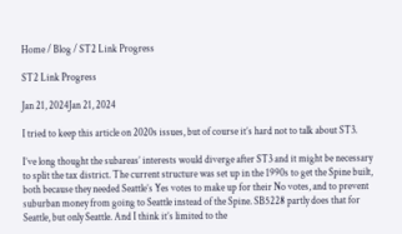Home / Blog / ST2 Link Progress

ST2 Link Progress

Jan 21, 2024Jan 21, 2024

I tried to keep this article on 2020s issues, but of course it’s hard not to talk about ST3.

I’ve long thought the subareas’ interests would diverge after ST3 and it might be necessary to split the tax district. The current structure was set up in the 1990s to get the Spine built, both because they needed Seattle’s Yes votes to make up for their No votes, and to prevent suburban money from going to Seattle instead of the Spine. SB5228 partly does that for Seattle, but only Seattle. And I think it’s limited to the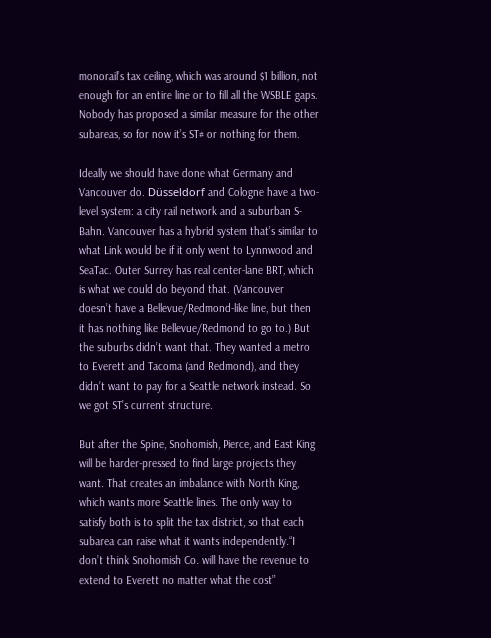monorail’s tax ceiling, which was around $1 billion, not enough for an entire line or to fill all the WSBLE gaps. Nobody has proposed a similar measure for the other subareas, so for now it’s ST# or nothing for them.

Ideally we should have done what Germany and Vancouver do. Düsseldorf and Cologne have a two-level system: a city rail network and a suburban S-Bahn. Vancouver has a hybrid system that’s similar to what Link would be if it only went to Lynnwood and SeaTac. Outer Surrey has real center-lane BRT, which is what we could do beyond that. (Vancouver doesn’t have a Bellevue/Redmond-like line, but then it has nothing like Bellevue/Redmond to go to.) But the suburbs didn’t want that. They wanted a metro to Everett and Tacoma (and Redmond), and they didn’t want to pay for a Seattle network instead. So we got ST’s current structure.

But after the Spine, Snohomish, Pierce, and East King will be harder-pressed to find large projects they want. That creates an imbalance with North King, which wants more Seattle lines. The only way to satisfy both is to split the tax district, so that each subarea can raise what it wants independently.“I don’t think Snohomish Co. will have the revenue to extend to Everett no matter what the cost”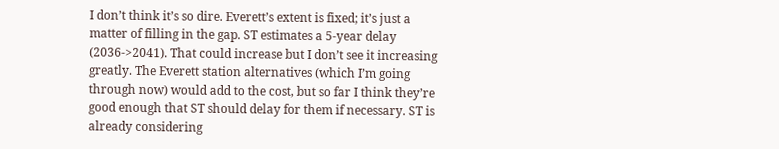I don’t think it’s so dire. Everett’s extent is fixed; it’s just a matter of filling in the gap. ST estimates a 5-year delay (2036->2041). That could increase but I don’t see it increasing greatly. The Everett station alternatives (which I’m going through now) would add to the cost, but so far I think they’re good enough that ST should delay for them if necessary. ST is already considering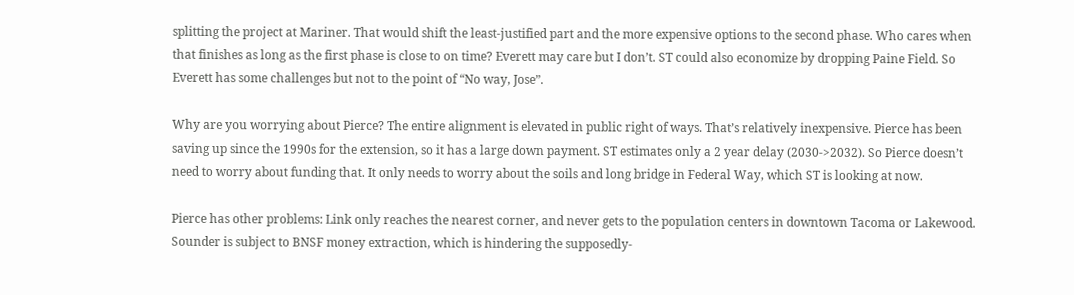splitting the project at Mariner. That would shift the least-justified part and the more expensive options to the second phase. Who cares when that finishes as long as the first phase is close to on time? Everett may care but I don’t. ST could also economize by dropping Paine Field. So Everett has some challenges but not to the point of “No way, Jose”.

Why are you worrying about Pierce? The entire alignment is elevated in public right of ways. That’s relatively inexpensive. Pierce has been saving up since the 1990s for the extension, so it has a large down payment. ST estimates only a 2 year delay (2030->2032). So Pierce doesn’t need to worry about funding that. It only needs to worry about the soils and long bridge in Federal Way, which ST is looking at now.

Pierce has other problems: Link only reaches the nearest corner, and never gets to the population centers in downtown Tacoma or Lakewood. Sounder is subject to BNSF money extraction, which is hindering the supposedly-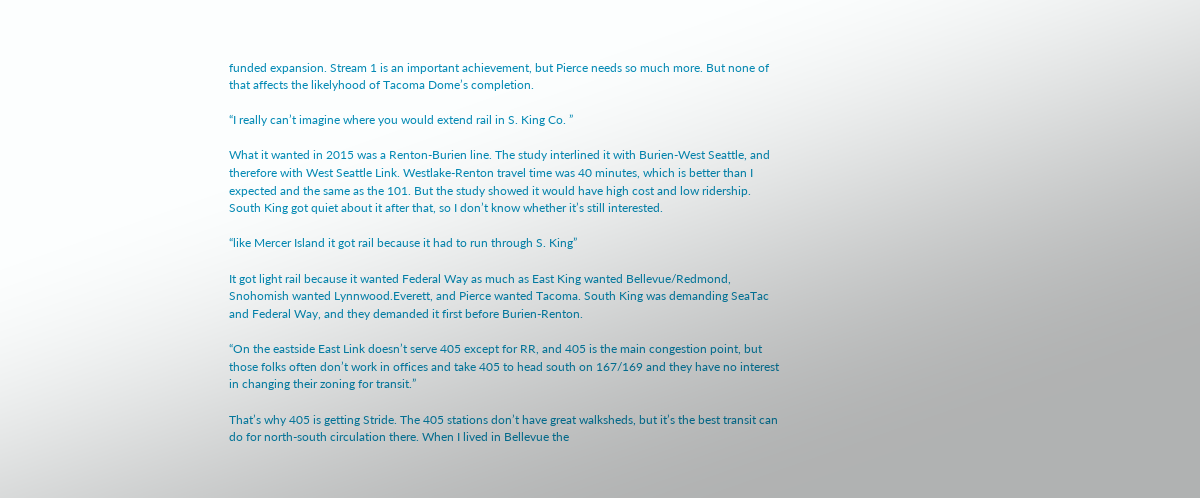funded expansion. Stream 1 is an important achievement, but Pierce needs so much more. But none of that affects the likelyhood of Tacoma Dome’s completion.

“I really can’t imagine where you would extend rail in S. King Co. ”

What it wanted in 2015 was a Renton-Burien line. The study interlined it with Burien-West Seattle, and therefore with West Seattle Link. Westlake-Renton travel time was 40 minutes, which is better than I expected and the same as the 101. But the study showed it would have high cost and low ridership. South King got quiet about it after that, so I don’t know whether it’s still interested.

“like Mercer Island it got rail because it had to run through S. King”

It got light rail because it wanted Federal Way as much as East King wanted Bellevue/Redmond, Snohomish wanted Lynnwood.Everett, and Pierce wanted Tacoma. South King was demanding SeaTac and Federal Way, and they demanded it first before Burien-Renton.

“On the eastside East Link doesn’t serve 405 except for RR, and 405 is the main congestion point, but those folks often don’t work in offices and take 405 to head south on 167/169 and they have no interest in changing their zoning for transit.”

That’s why 405 is getting Stride. The 405 stations don’t have great walksheds, but it’s the best transit can do for north-south circulation there. When I lived in Bellevue the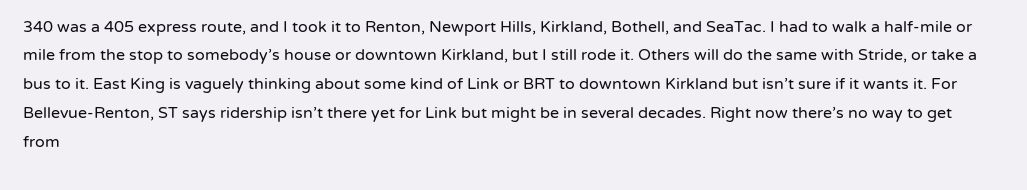340 was a 405 express route, and I took it to Renton, Newport Hills, Kirkland, Bothell, and SeaTac. I had to walk a half-mile or mile from the stop to somebody’s house or downtown Kirkland, but I still rode it. Others will do the same with Stride, or take a bus to it. East King is vaguely thinking about some kind of Link or BRT to downtown Kirkland but isn’t sure if it wants it. For Bellevue-Renton, ST says ridership isn’t there yet for Link but might be in several decades. Right now there’s no way to get from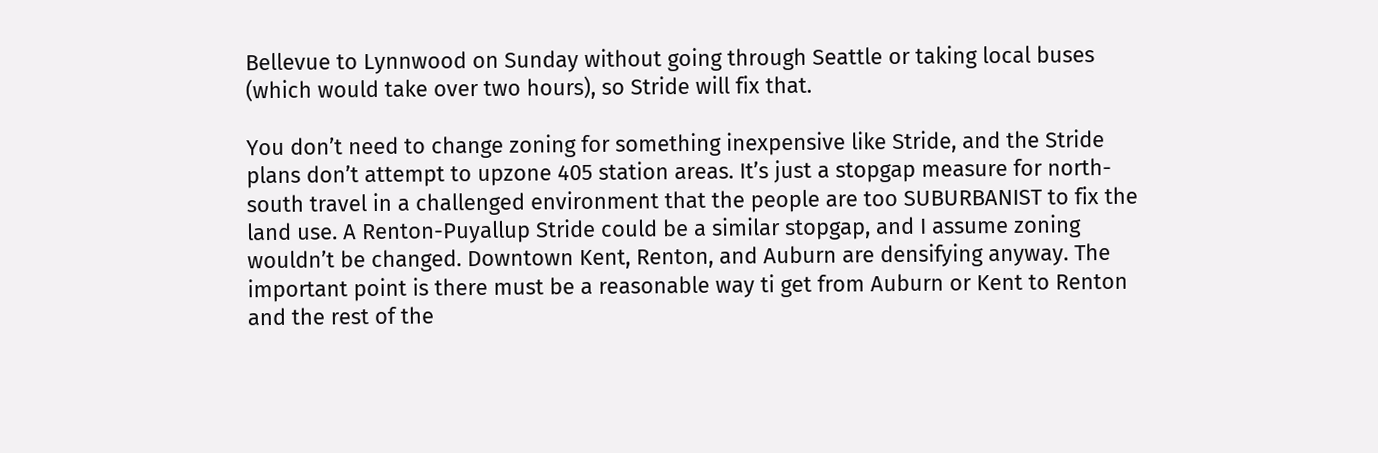Bellevue to Lynnwood on Sunday without going through Seattle or taking local buses (which would take over two hours), so Stride will fix that.

You don’t need to change zoning for something inexpensive like Stride, and the Stride plans don’t attempt to upzone 405 station areas. It’s just a stopgap measure for north-south travel in a challenged environment that the people are too SUBURBANIST to fix the land use. A Renton-Puyallup Stride could be a similar stopgap, and I assume zoning wouldn’t be changed. Downtown Kent, Renton, and Auburn are densifying anyway. The important point is there must be a reasonable way ti get from Auburn or Kent to Renton and the rest of the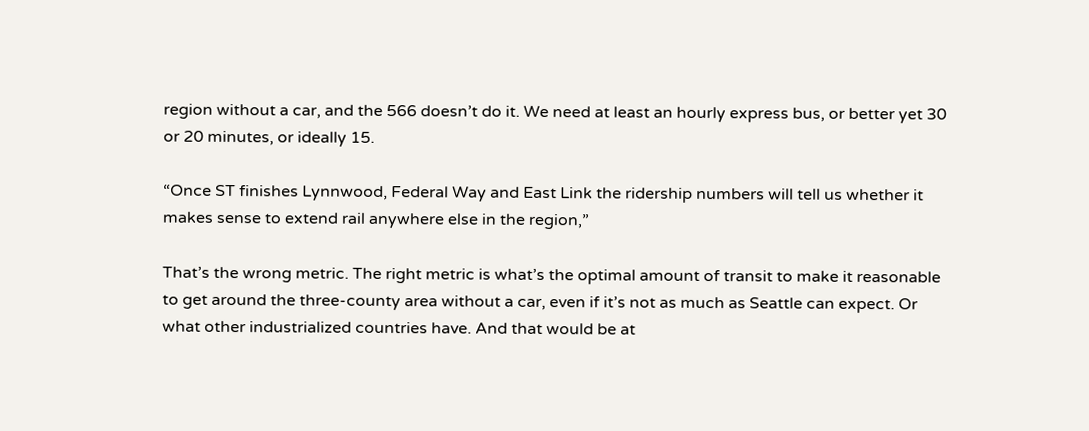region without a car, and the 566 doesn’t do it. We need at least an hourly express bus, or better yet 30 or 20 minutes, or ideally 15.

“Once ST finishes Lynnwood, Federal Way and East Link the ridership numbers will tell us whether it makes sense to extend rail anywhere else in the region,”

That’s the wrong metric. The right metric is what’s the optimal amount of transit to make it reasonable to get around the three-county area without a car, even if it’s not as much as Seattle can expect. Or what other industrialized countries have. And that would be at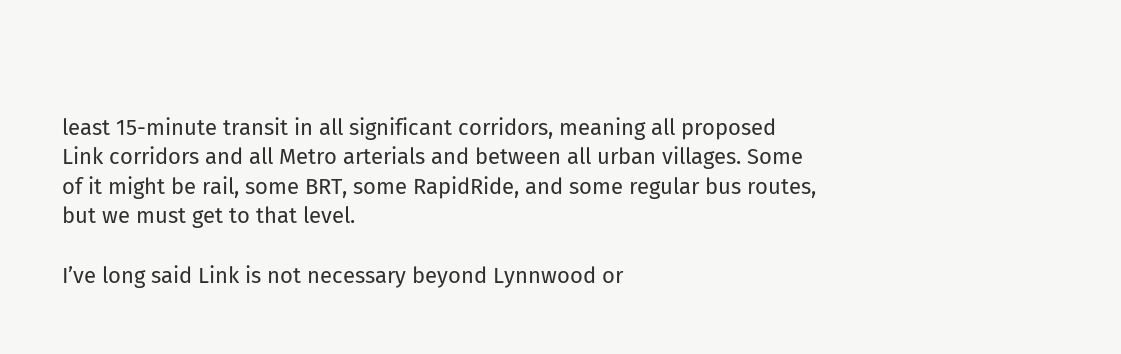least 15-minute transit in all significant corridors, meaning all proposed Link corridors and all Metro arterials and between all urban villages. Some of it might be rail, some BRT, some RapidRide, and some regular bus routes, but we must get to that level.

I’ve long said Link is not necessary beyond Lynnwood or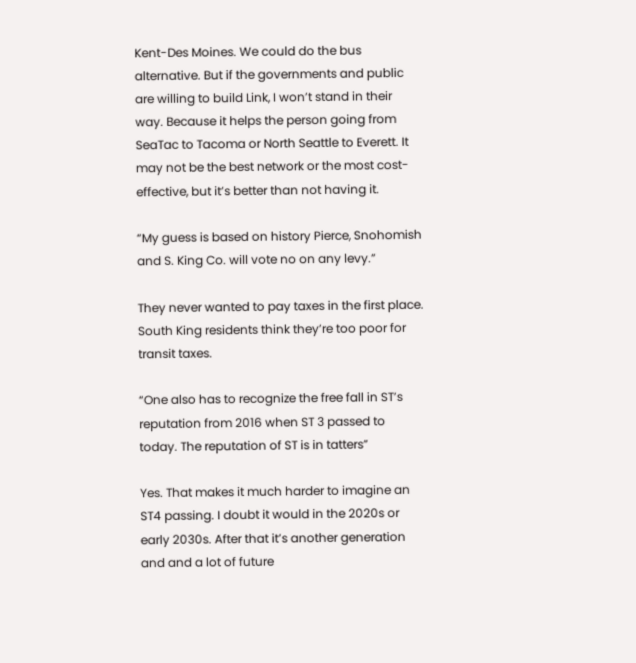Kent-Des Moines. We could do the bus alternative. But if the governments and public are willing to build Link, I won’t stand in their way. Because it helps the person going from SeaTac to Tacoma or North Seattle to Everett. It may not be the best network or the most cost-effective, but it’s better than not having it.

“My guess is based on history Pierce, Snohomish and S. King Co. will vote no on any levy.”

They never wanted to pay taxes in the first place. South King residents think they’re too poor for transit taxes.

“One also has to recognize the free fall in ST’s reputation from 2016 when ST 3 passed to today. The reputation of ST is in tatters”

Yes. That makes it much harder to imagine an ST4 passing. I doubt it would in the 2020s or early 2030s. After that it’s another generation and and a lot of future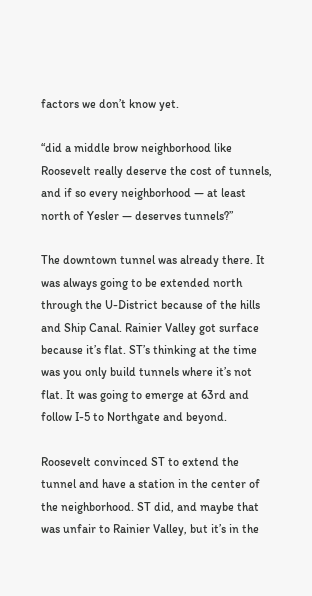factors we don’t know yet.

“did a middle brow neighborhood like Roosevelt really deserve the cost of tunnels, and if so every neighborhood — at least north of Yesler — deserves tunnels?”

The downtown tunnel was already there. It was always going to be extended north through the U-District because of the hills and Ship Canal. Rainier Valley got surface because it’s flat. ST’s thinking at the time was you only build tunnels where it’s not flat. It was going to emerge at 63rd and follow I-5 to Northgate and beyond.

Roosevelt convinced ST to extend the tunnel and have a station in the center of the neighborhood. ST did, and maybe that was unfair to Rainier Valley, but it’s in the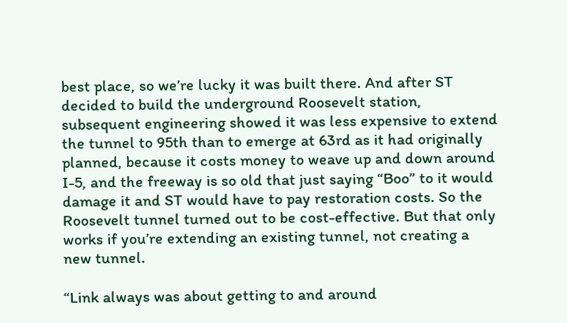best place, so we’re lucky it was built there. And after ST decided to build the underground Roosevelt station, subsequent engineering showed it was less expensive to extend the tunnel to 95th than to emerge at 63rd as it had originally planned, because it costs money to weave up and down around I-5, and the freeway is so old that just saying “Boo” to it would damage it and ST would have to pay restoration costs. So the Roosevelt tunnel turned out to be cost-effective. But that only works if you’re extending an existing tunnel, not creating a new tunnel.

“Link always was about getting to and around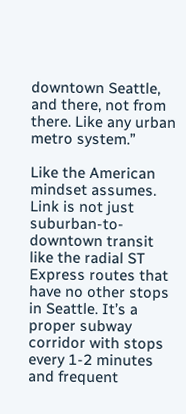downtown Seattle, and there, not from there. Like any urban metro system.”

Like the American mindset assumes. Link is not just suburban-to-downtown transit like the radial ST Express routes that have no other stops in Seattle. It’s a proper subway corridor with stops every 1-2 minutes and frequent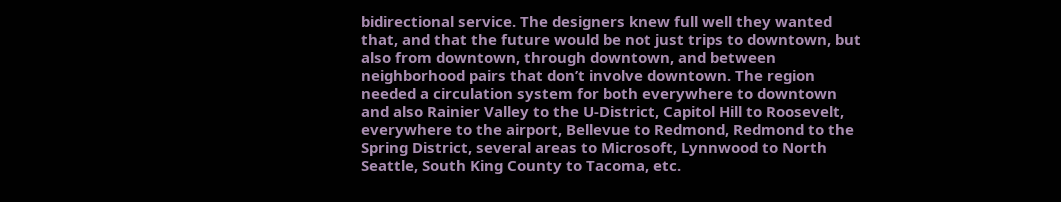bidirectional service. The designers knew full well they wanted that, and that the future would be not just trips to downtown, but also from downtown, through downtown, and between neighborhood pairs that don’t involve downtown. The region needed a circulation system for both everywhere to downtown and also Rainier Valley to the U-District, Capitol Hill to Roosevelt, everywhere to the airport, Bellevue to Redmond, Redmond to the Spring District, several areas to Microsoft, Lynnwood to North Seattle, South King County to Tacoma, etc.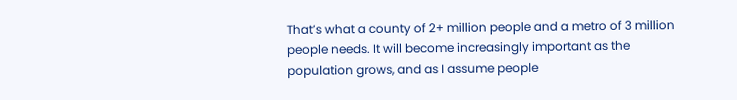That’s what a county of 2+ million people and a metro of 3 million people needs. It will become increasingly important as the population grows, and as I assume people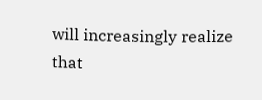will increasingly realize that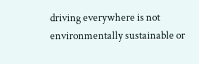driving everywhere is not environmentally sustainable or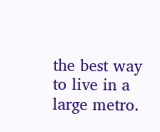the best way to live in a large metro.